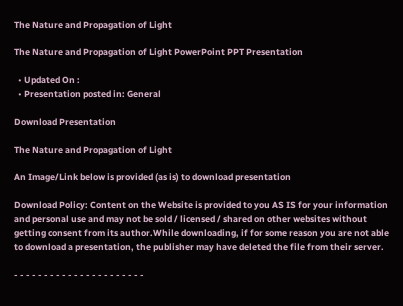The Nature and Propagation of Light

The Nature and Propagation of Light PowerPoint PPT Presentation

  • Updated On :
  • Presentation posted in: General

Download Presentation

The Nature and Propagation of Light

An Image/Link below is provided (as is) to download presentation

Download Policy: Content on the Website is provided to you AS IS for your information and personal use and may not be sold / licensed / shared on other websites without getting consent from its author.While downloading, if for some reason you are not able to download a presentation, the publisher may have deleted the file from their server.

- - - - - - - - - - - - - - - - - - - - - -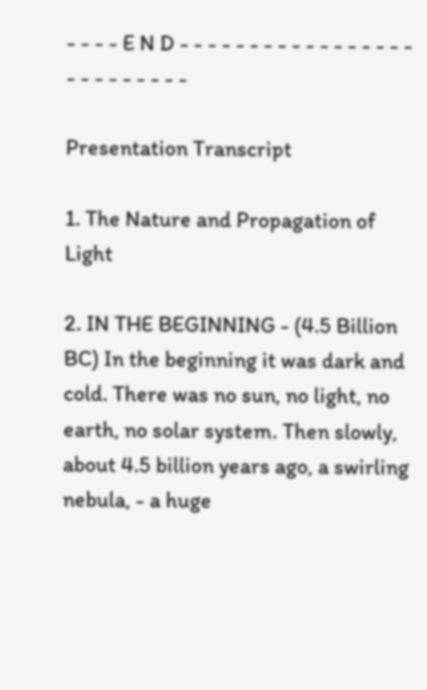- - - - E N D - - - - - - - - - - - - - - - - - - - - - - - - - -

Presentation Transcript

1. The Nature and Propagation of Light

2. IN THE BEGINNING - (4.5 Billion BC) In the beginning it was dark and cold. There was no sun, no light, no earth, no solar system. Then slowly, about 4.5 billion years ago, a swirling nebula, - a huge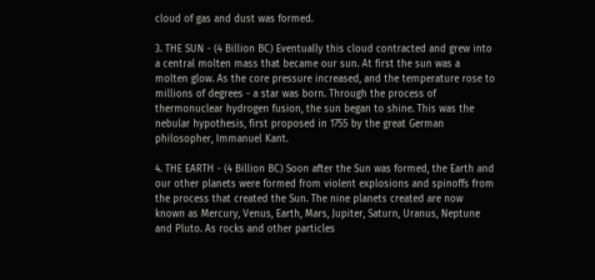cloud of gas and dust was formed.

3. THE SUN - (4 Billion BC) Eventually this cloud contracted and grew into a central molten mass that became our sun. At first the sun was a molten glow. As the core pressure increased, and the temperature rose to millions of degrees - a star was born. Through the process of thermonuclear hydrogen fusion, the sun began to shine. This was the nebular hypothesis, first proposed in 1755 by the great German philosopher, Immanuel Kant.

4. THE EARTH - (4 Billion BC) Soon after the Sun was formed, the Earth and our other planets were formed from violent explosions and spinoffs from the process that created the Sun. The nine planets created are now known as Mercury, Venus, Earth, Mars, Jupiter, Saturn, Uranus, Neptune and Pluto. As rocks and other particles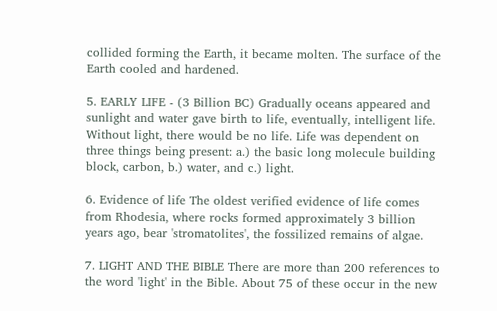collided forming the Earth, it became molten. The surface of the Earth cooled and hardened.

5. EARLY LIFE - (3 Billion BC) Gradually oceans appeared and sunlight and water gave birth to life, eventually, intelligent life. Without light, there would be no life. Life was dependent on three things being present: a.) the basic long molecule building block, carbon, b.) water, and c.) light.

6. Evidence of life The oldest verified evidence of life comes from Rhodesia, where rocks formed approximately 3 billion years ago, bear 'stromatolites', the fossilized remains of algae.

7. LIGHT AND THE BIBLE There are more than 200 references to the word 'light' in the Bible. About 75 of these occur in the new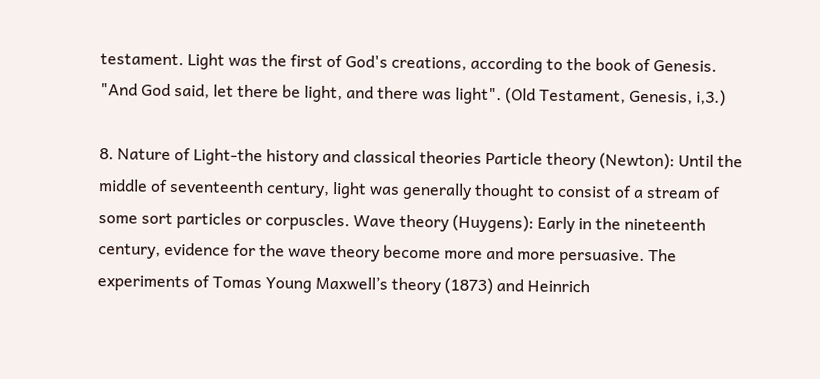testament. Light was the first of God's creations, according to the book of Genesis. "And God said, let there be light, and there was light". (Old Testament, Genesis, i,3.)

8. Nature of Light-the history and classical theories Particle theory (Newton): Until the middle of seventeenth century, light was generally thought to consist of a stream of some sort particles or corpuscles. Wave theory (Huygens): Early in the nineteenth century, evidence for the wave theory become more and more persuasive. The experiments of Tomas Young Maxwell’s theory (1873) and Heinrich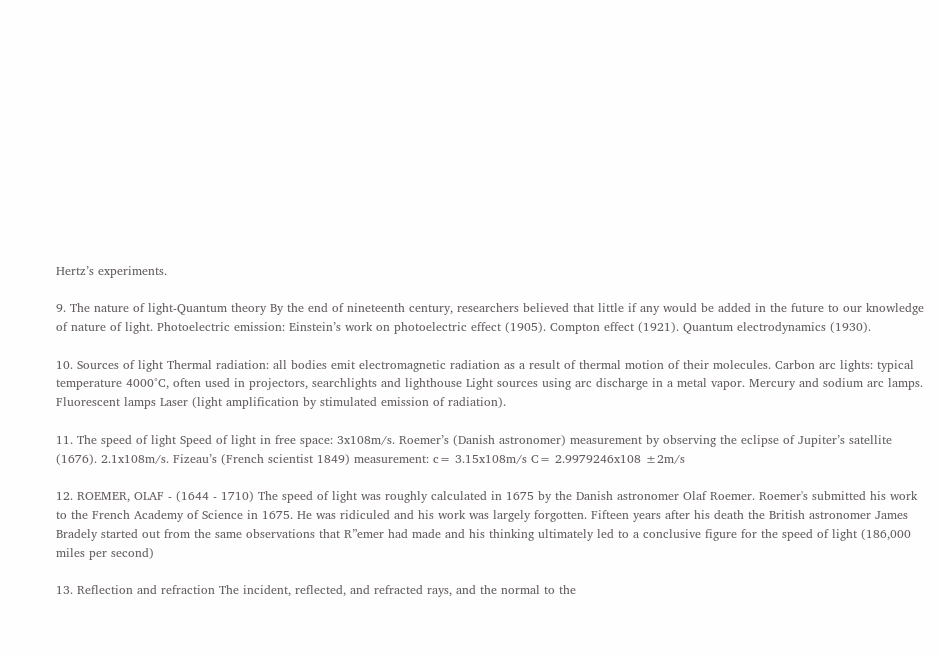Hertz’s experiments.

9. The nature of light-Quantum theory By the end of nineteenth century, researchers believed that little if any would be added in the future to our knowledge of nature of light. Photoelectric emission: Einstein’s work on photoelectric effect (1905). Compton effect (1921). Quantum electrodynamics (1930).

10. Sources of light Thermal radiation: all bodies emit electromagnetic radiation as a result of thermal motion of their molecules. Carbon arc lights: typical temperature 4000°C, often used in projectors, searchlights and lighthouse Light sources using arc discharge in a metal vapor. Mercury and sodium arc lamps. Fluorescent lamps Laser (light amplification by stimulated emission of radiation).

11. The speed of light Speed of light in free space: 3x108m/s. Roemer’s (Danish astronomer) measurement by observing the eclipse of Jupiter’s satellite (1676). 2.1x108m/s. Fizeau’s (French scientist 1849) measurement: c= 3.15x108m/s C= 2.9979246x108 ±2m/s

12. ROEMER, OLAF - (1644 - 1710) The speed of light was roughly calculated in 1675 by the Danish astronomer Olaf Roemer. Roemer's submitted his work to the French Academy of Science in 1675. He was ridiculed and his work was largely forgotten. Fifteen years after his death the British astronomer James Bradely started out from the same observations that R”emer had made and his thinking ultimately led to a conclusive figure for the speed of light (186,000 miles per second)

13. Reflection and refraction The incident, reflected, and refracted rays, and the normal to the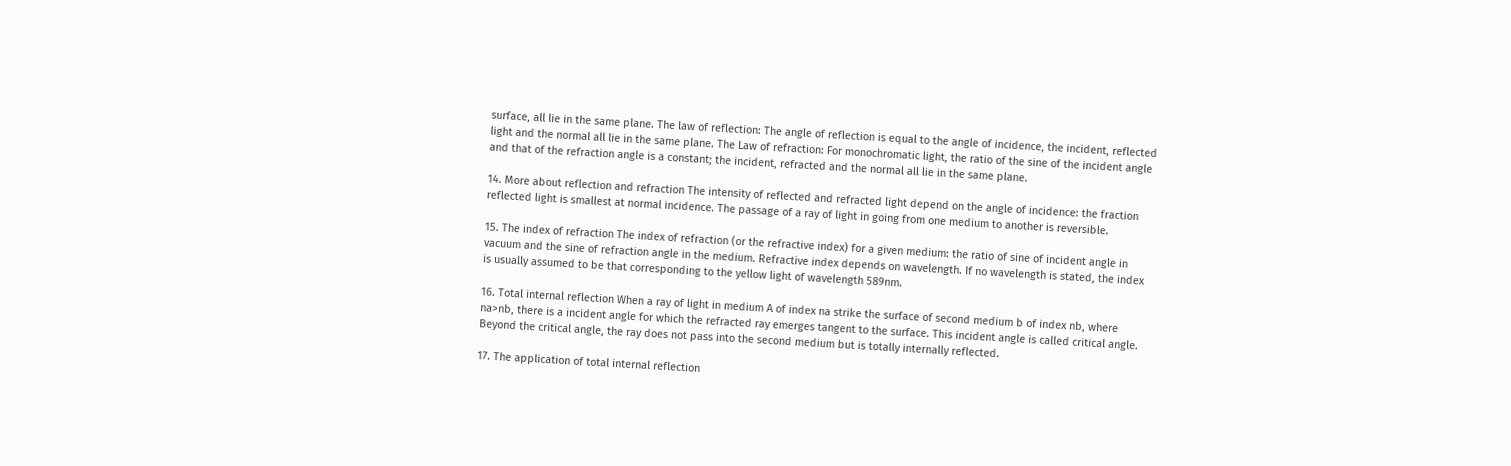surface, all lie in the same plane. The law of reflection: The angle of reflection is equal to the angle of incidence, the incident, reflected light and the normal all lie in the same plane. The Law of refraction: For monochromatic light, the ratio of the sine of the incident angle and that of the refraction angle is a constant; the incident, refracted and the normal all lie in the same plane.

14. More about reflection and refraction The intensity of reflected and refracted light depend on the angle of incidence: the fraction reflected light is smallest at normal incidence. The passage of a ray of light in going from one medium to another is reversible.

15. The index of refraction The index of refraction (or the refractive index) for a given medium: the ratio of sine of incident angle in vacuum and the sine of refraction angle in the medium. Refractive index depends on wavelength. If no wavelength is stated, the index is usually assumed to be that corresponding to the yellow light of wavelength 589nm.

16. Total internal reflection When a ray of light in medium A of index na strike the surface of second medium b of index nb, where na>nb, there is a incident angle for which the refracted ray emerges tangent to the surface. This incident angle is called critical angle. Beyond the critical angle, the ray does not pass into the second medium but is totally internally reflected.

17. The application of total internal reflection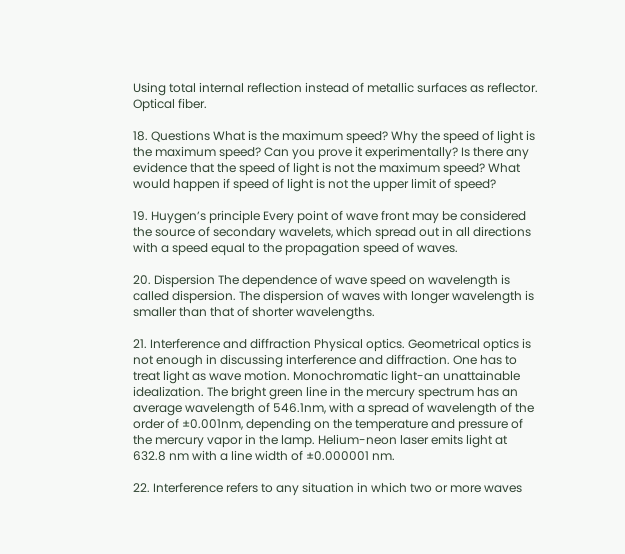Using total internal reflection instead of metallic surfaces as reflector. Optical fiber.

18. Questions What is the maximum speed? Why the speed of light is the maximum speed? Can you prove it experimentally? Is there any evidence that the speed of light is not the maximum speed? What would happen if speed of light is not the upper limit of speed?

19. Huygen’s principle Every point of wave front may be considered the source of secondary wavelets, which spread out in all directions with a speed equal to the propagation speed of waves.

20. Dispersion The dependence of wave speed on wavelength is called dispersion. The dispersion of waves with longer wavelength is smaller than that of shorter wavelengths.

21. Interference and diffraction Physical optics. Geometrical optics is not enough in discussing interference and diffraction. One has to treat light as wave motion. Monochromatic light-an unattainable idealization. The bright green line in the mercury spectrum has an average wavelength of 546.1nm, with a spread of wavelength of the order of ±0.001nm, depending on the temperature and pressure of the mercury vapor in the lamp. Helium-neon laser emits light at 632.8 nm with a line width of ±0.000001 nm.

22. Interference refers to any situation in which two or more waves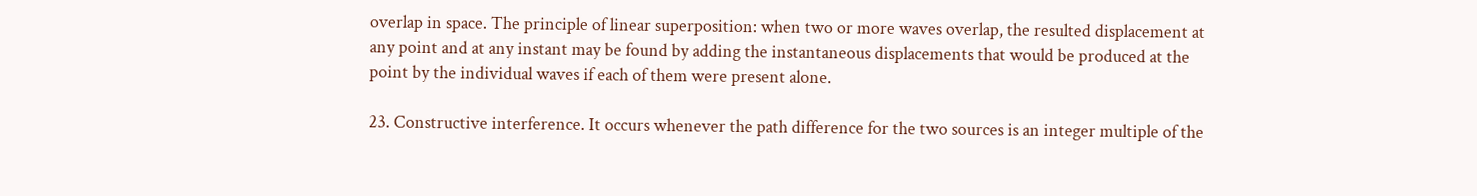overlap in space. The principle of linear superposition: when two or more waves overlap, the resulted displacement at any point and at any instant may be found by adding the instantaneous displacements that would be produced at the point by the individual waves if each of them were present alone.

23. Constructive interference. It occurs whenever the path difference for the two sources is an integer multiple of the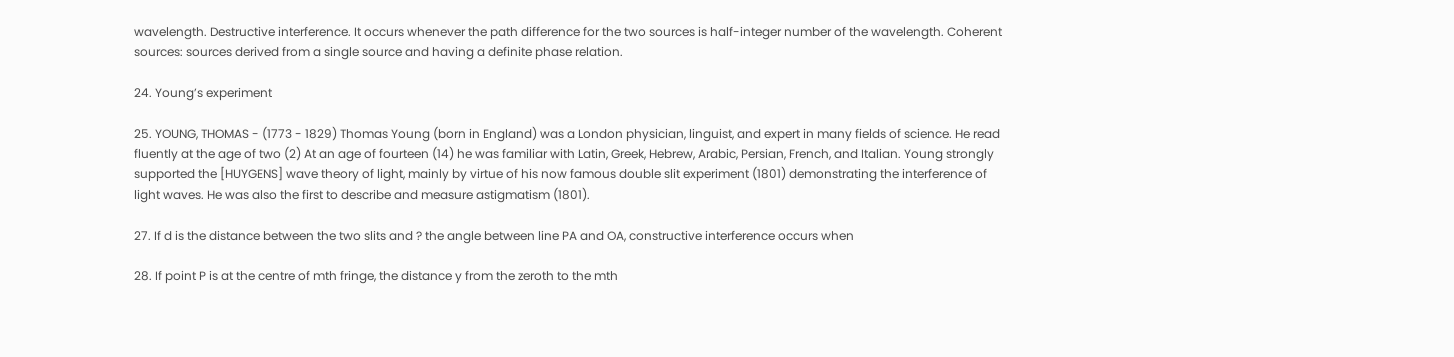wavelength. Destructive interference. It occurs whenever the path difference for the two sources is half-integer number of the wavelength. Coherent sources: sources derived from a single source and having a definite phase relation.

24. Young’s experiment

25. YOUNG, THOMAS - (1773 - 1829) Thomas Young (born in England) was a London physician, linguist, and expert in many fields of science. He read fluently at the age of two (2) At an age of fourteen (14) he was familiar with Latin, Greek, Hebrew, Arabic, Persian, French, and Italian. Young strongly supported the [HUYGENS] wave theory of light, mainly by virtue of his now famous double slit experiment (1801) demonstrating the interference of light waves. He was also the first to describe and measure astigmatism (1801).

27. If d is the distance between the two slits and ? the angle between line PA and OA, constructive interference occurs when

28. If point P is at the centre of mth fringe, the distance y from the zeroth to the mth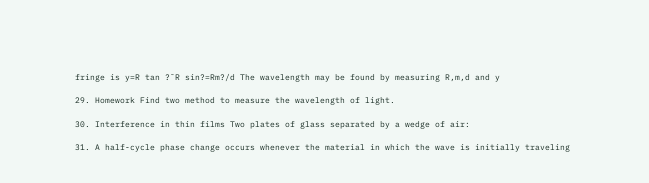fringe is y=R tan ?˜R sin?=Rm?/d The wavelength may be found by measuring R,m,d and y

29. Homework Find two method to measure the wavelength of light.

30. Interference in thin films Two plates of glass separated by a wedge of air:

31. A half-cycle phase change occurs whenever the material in which the wave is initially traveling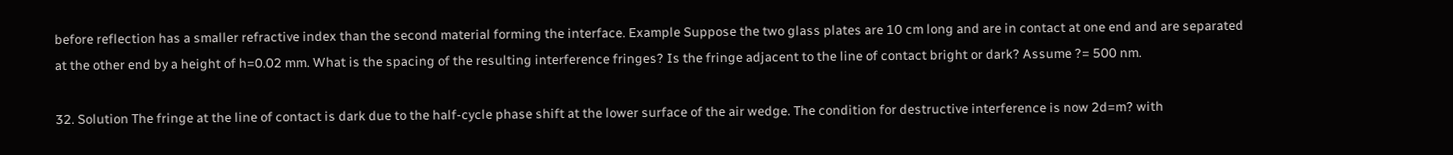before reflection has a smaller refractive index than the second material forming the interface. Example Suppose the two glass plates are 10 cm long and are in contact at one end and are separated at the other end by a height of h=0.02 mm. What is the spacing of the resulting interference fringes? Is the fringe adjacent to the line of contact bright or dark? Assume ?= 500 nm.

32. Solution The fringe at the line of contact is dark due to the half-cycle phase shift at the lower surface of the air wedge. The condition for destructive interference is now 2d=m? with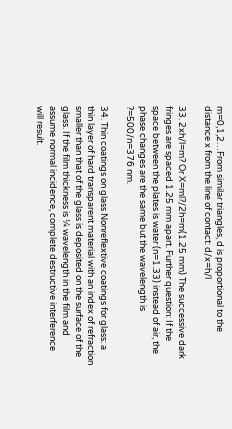m=0,1,2…From similar triangles, d is proportional to the distance x from the line of contact: d/x=h/l

33. 2xh/l=m? Or X=ml?/2h=m(1.25 mm) The successive dark fringes are spaced 1.25 mm apart. Further question: If the space between the plates is water (n=1.33) instead of air, the phase changes are the same but the wavelength is ?=500/n=376 nm.

34. Thin coatings on glass Nonreflextive coatings for glass: a thin layer of hard transparent material with an index of refraction smaller than that of the glass is deposited on the surface of the glass. If the film thickness is ¼ wavelength in the film and assume normal incidence, complete destructive interference will result.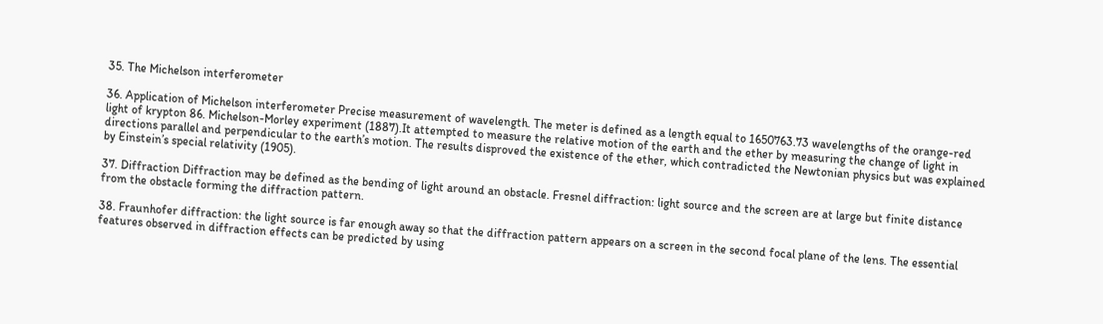35. The Michelson interferometer

36. Application of Michelson interferometer Precise measurement of wavelength. The meter is defined as a length equal to 1650763.73 wavelengths of the orange-red light of krypton 86. Michelson-Morley experiment (1887).It attempted to measure the relative motion of the earth and the ether by measuring the change of light in directions parallel and perpendicular to the earth’s motion. The results disproved the existence of the ether, which contradicted the Newtonian physics but was explained by Einstein’s special relativity (1905).

37. Diffraction Diffraction may be defined as the bending of light around an obstacle. Fresnel diffraction: light source and the screen are at large but finite distance from the obstacle forming the diffraction pattern.

38. Fraunhofer diffraction: the light source is far enough away so that the diffraction pattern appears on a screen in the second focal plane of the lens. The essential features observed in diffraction effects can be predicted by using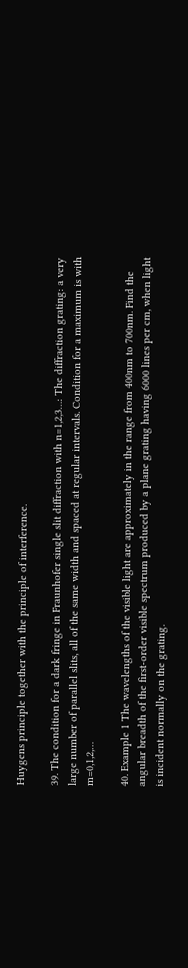Huygens principle together with the principle of interference.

39. The condition for a dark fringe in Fraunhofer single slit diffraction with n=1,2,3…: The diffraction grating: a very large number of parallel slits, all of the same width and spaced at regular intervals. Condition for a maximum is with m=0,1,2,…

40. Example 1 The wavelengths of the visible light are approximately in the range from 400nm to 700nm. Find the angular breadth of the first-order visible spectrum produced by a plane grating having 6000 lines per cm, when light is incident normally on the grating.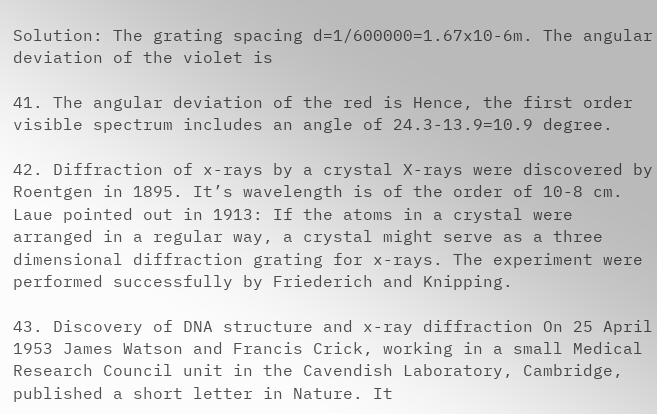Solution: The grating spacing d=1/600000=1.67x10-6m. The angular deviation of the violet is

41. The angular deviation of the red is Hence, the first order visible spectrum includes an angle of 24.3-13.9=10.9 degree.

42. Diffraction of x-rays by a crystal X-rays were discovered by Roentgen in 1895. It’s wavelength is of the order of 10-8 cm. Laue pointed out in 1913: If the atoms in a crystal were arranged in a regular way, a crystal might serve as a three dimensional diffraction grating for x-rays. The experiment were performed successfully by Friederich and Knipping.

43. Discovery of DNA structure and x-ray diffraction On 25 April 1953 James Watson and Francis Crick, working in a small Medical Research Council unit in the Cavendish Laboratory, Cambridge, published a short letter in Nature. It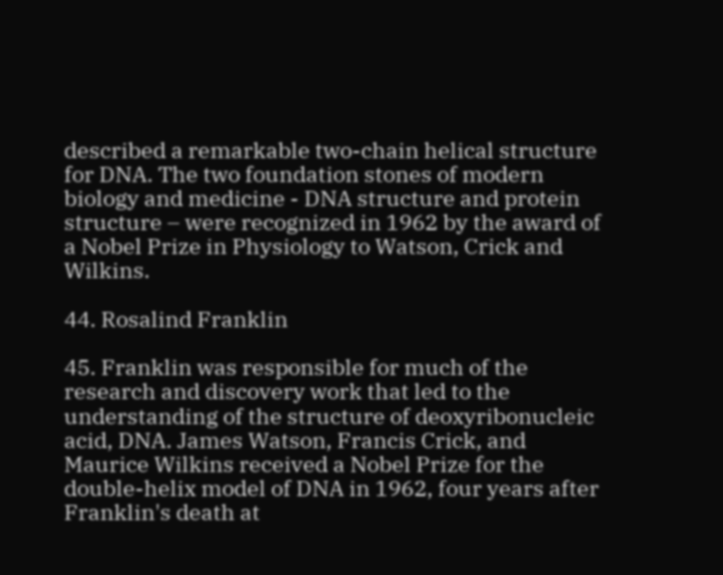described a remarkable two-chain helical structure for DNA. The two foundation stones of modern biology and medicine - DNA structure and protein structure – were recognized in 1962 by the award of a Nobel Prize in Physiology to Watson, Crick and Wilkins.

44. Rosalind Franklin

45. Franklin was responsible for much of the research and discovery work that led to the understanding of the structure of deoxyribonucleic acid, DNA. James Watson, Francis Crick, and Maurice Wilkins received a Nobel Prize for the double-helix model of DNA in 1962, four years after Franklin's death at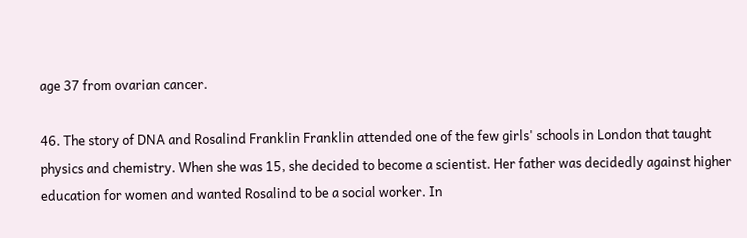age 37 from ovarian cancer.

46. The story of DNA and Rosalind Franklin Franklin attended one of the few girls' schools in London that taught physics and chemistry. When she was 15, she decided to become a scientist. Her father was decidedly against higher education for women and wanted Rosalind to be a social worker. In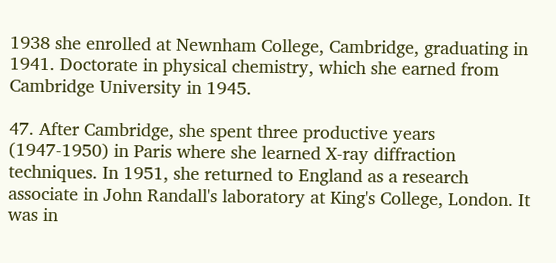1938 she enrolled at Newnham College, Cambridge, graduating in 1941. Doctorate in physical chemistry, which she earned from Cambridge University in 1945.

47. After Cambridge, she spent three productive years (1947-1950) in Paris where she learned X-ray diffraction techniques. In 1951, she returned to England as a research associate in John Randall's laboratory at King's College, London. It was in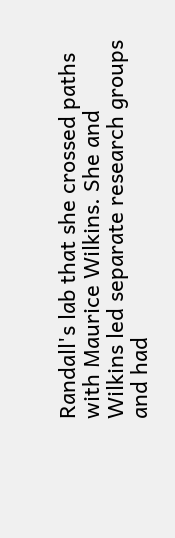Randall's lab that she crossed paths with Maurice Wilkins. She and Wilkins led separate research groups and had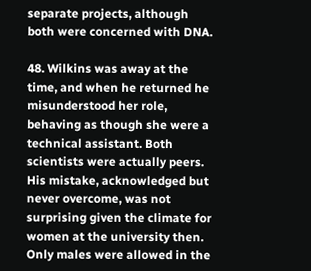separate projects, although both were concerned with DNA.

48. Wilkins was away at the time, and when he returned he misunderstood her role, behaving as though she were a technical assistant. Both scientists were actually peers. His mistake, acknowledged but never overcome, was not surprising given the climate for women at the university then. Only males were allowed in the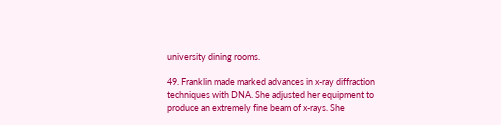university dining rooms.

49. Franklin made marked advances in x-ray diffraction techniques with DNA. She adjusted her equipment to produce an extremely fine beam of x-rays. She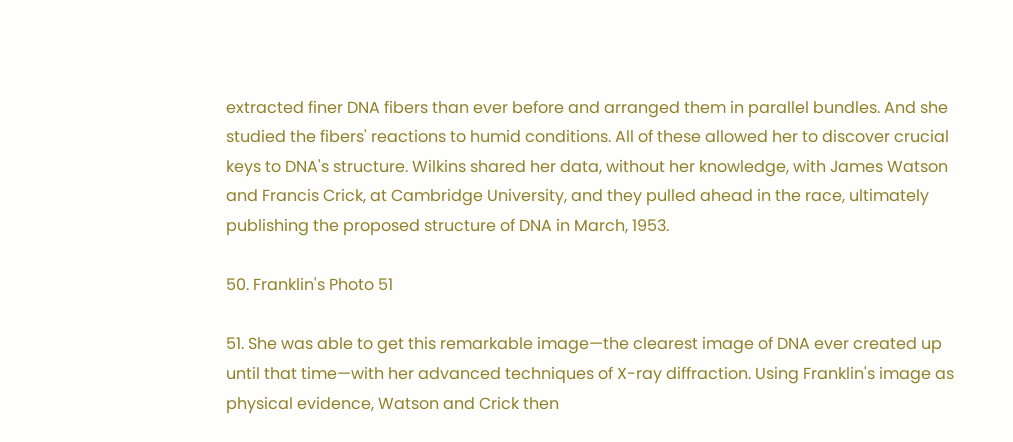extracted finer DNA fibers than ever before and arranged them in parallel bundles. And she studied the fibers' reactions to humid conditions. All of these allowed her to discover crucial keys to DNA's structure. Wilkins shared her data, without her knowledge, with James Watson and Francis Crick, at Cambridge University, and they pulled ahead in the race, ultimately publishing the proposed structure of DNA in March, 1953.

50. Franklin's Photo 51

51. She was able to get this remarkable image—the clearest image of DNA ever created up until that time—with her advanced techniques of X-ray diffraction. Using Franklin's image as physical evidence, Watson and Crick then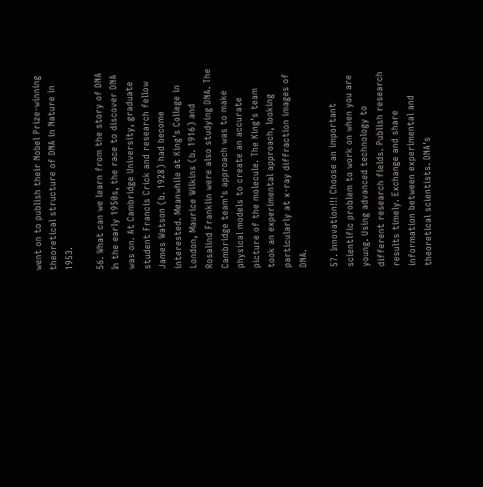went on to publish their Nobel Prize-winning theoretical structure of DNA in Nature in 1953.

56. What can we learn from the story of DNA In the early 1950s, the race to discover DNA was on. At Cambridge University, graduate student Francis Crick and research fellow James Watson (b. 1928) had become interested. Meanwhile at King's College in London, Maurice Wilkins (b. 1916) and Rosalind Franklin were also studying DNA. The Cambridge team's approach was to make physical models to create an accurate picture of the molecule. The King's team took an experimental approach, looking particularly at x-ray diffraction images of DNA.

57. Innovation!!! Choose an important scientific problem to work on when you are young. Using advanced technology to different research fields. Publish research results timely. Exchange and share information between experimental and theoretical scientists. DNA's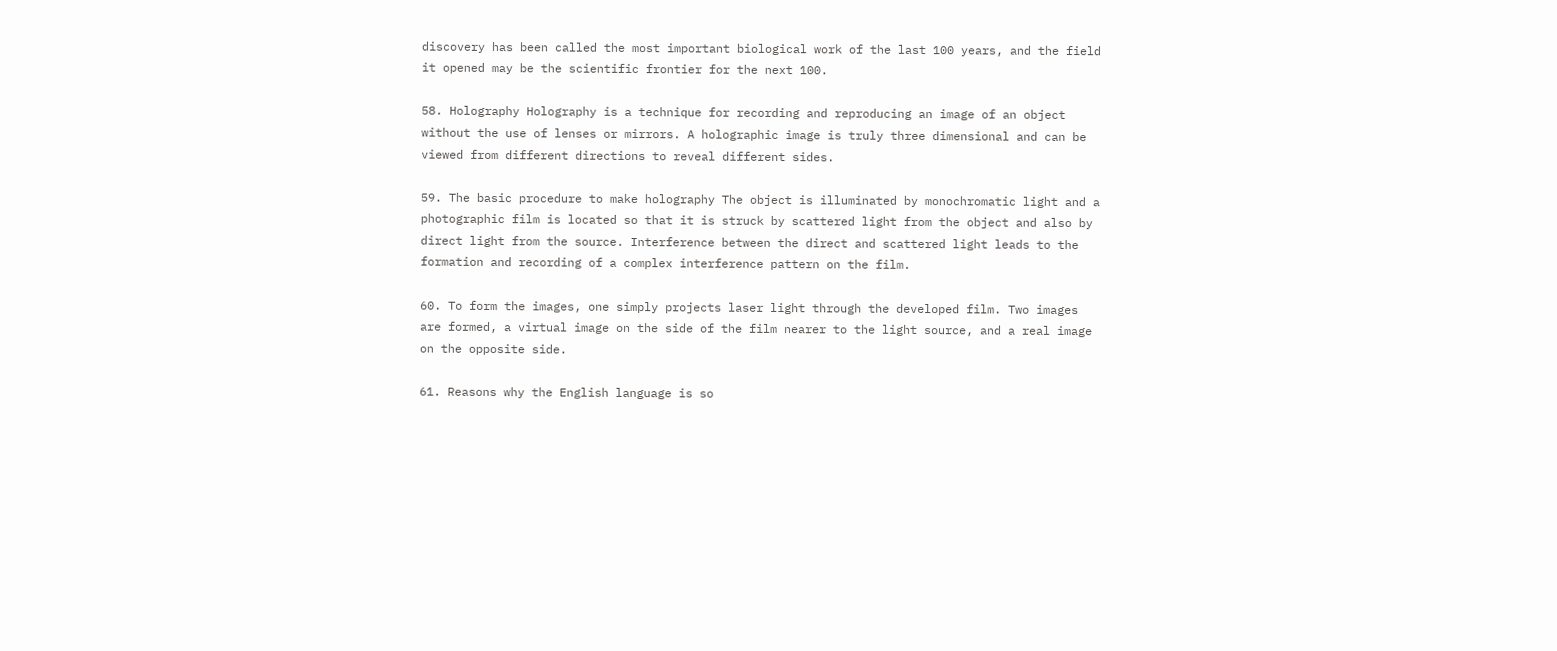discovery has been called the most important biological work of the last 100 years, and the field it opened may be the scientific frontier for the next 100.

58. Holography Holography is a technique for recording and reproducing an image of an object without the use of lenses or mirrors. A holographic image is truly three dimensional and can be viewed from different directions to reveal different sides.

59. The basic procedure to make holography The object is illuminated by monochromatic light and a photographic film is located so that it is struck by scattered light from the object and also by direct light from the source. Interference between the direct and scattered light leads to the formation and recording of a complex interference pattern on the film.

60. To form the images, one simply projects laser light through the developed film. Two images are formed, a virtual image on the side of the film nearer to the light source, and a real image on the opposite side.

61. Reasons why the English language is so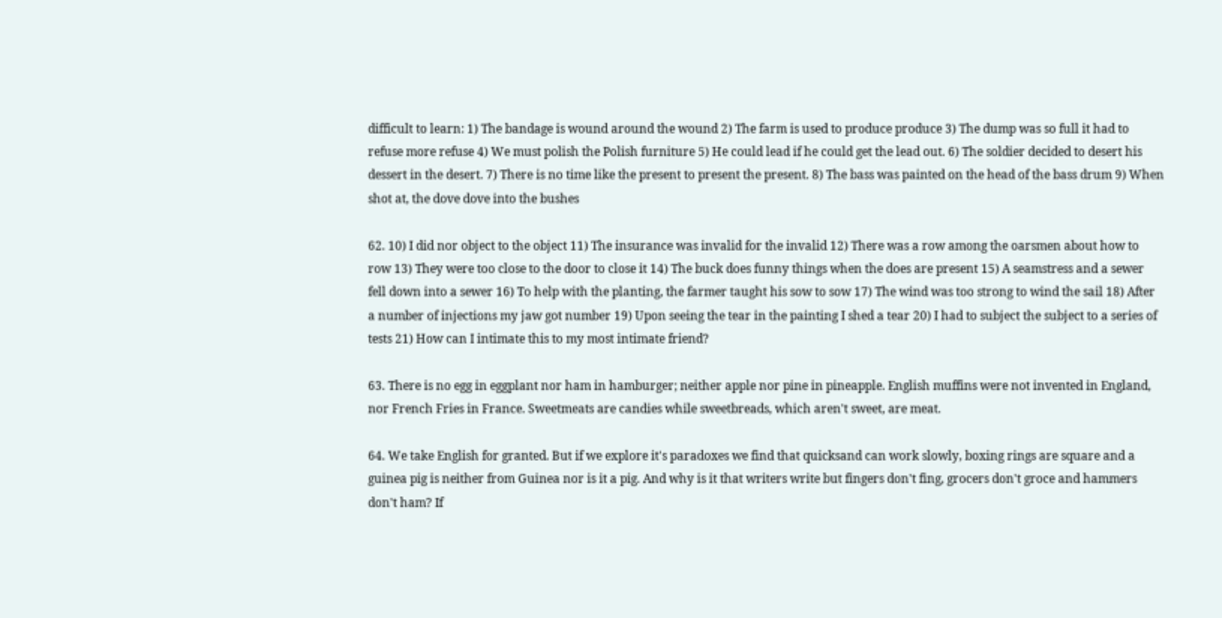difficult to learn: 1) The bandage is wound around the wound 2) The farm is used to produce produce 3) The dump was so full it had to refuse more refuse 4) We must polish the Polish furniture 5) He could lead if he could get the lead out. 6) The soldier decided to desert his dessert in the desert. 7) There is no time like the present to present the present. 8) The bass was painted on the head of the bass drum 9) When shot at, the dove dove into the bushes

62. 10) I did nor object to the object 11) The insurance was invalid for the invalid 12) There was a row among the oarsmen about how to row 13) They were too close to the door to close it 14) The buck does funny things when the does are present 15) A seamstress and a sewer fell down into a sewer 16) To help with the planting, the farmer taught his sow to sow 17) The wind was too strong to wind the sail 18) After a number of injections my jaw got number 19) Upon seeing the tear in the painting I shed a tear 20) I had to subject the subject to a series of tests 21) How can I intimate this to my most intimate friend?

63. There is no egg in eggplant nor ham in hamburger; neither apple nor pine in pineapple. English muffins were not invented in England, nor French Fries in France. Sweetmeats are candies while sweetbreads, which aren't sweet, are meat.

64. We take English for granted. But if we explore it's paradoxes we find that quicksand can work slowly, boxing rings are square and a guinea pig is neither from Guinea nor is it a pig. And why is it that writers write but fingers don't fing, grocers don't groce and hammers don't ham? If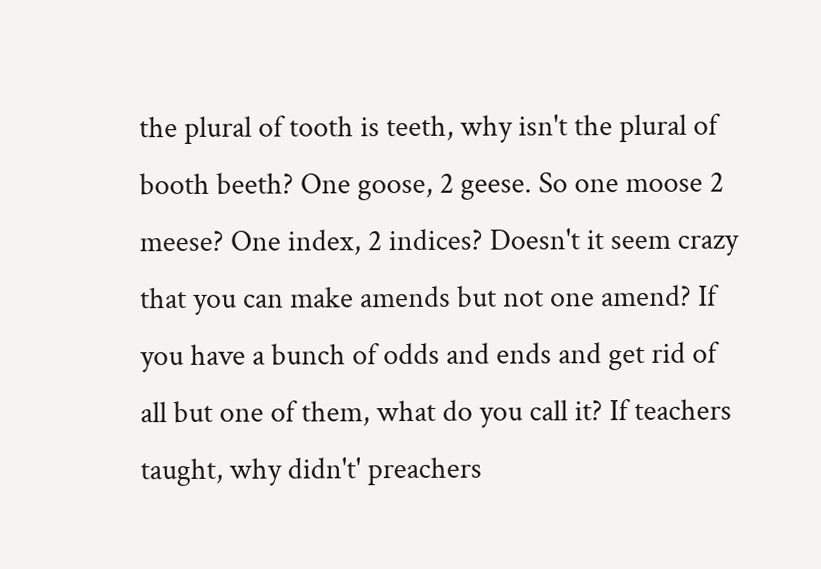the plural of tooth is teeth, why isn't the plural of booth beeth? One goose, 2 geese. So one moose 2 meese? One index, 2 indices? Doesn't it seem crazy that you can make amends but not one amend? If you have a bunch of odds and ends and get rid of all but one of them, what do you call it? If teachers taught, why didn't' preachers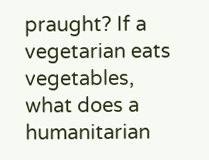praught? If a vegetarian eats vegetables, what does a humanitarian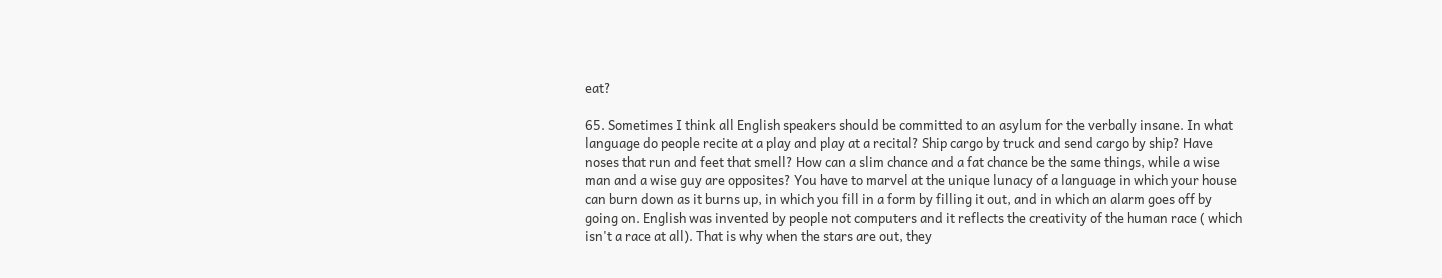eat?

65. Sometimes I think all English speakers should be committed to an asylum for the verbally insane. In what language do people recite at a play and play at a recital? Ship cargo by truck and send cargo by ship? Have noses that run and feet that smell? How can a slim chance and a fat chance be the same things, while a wise man and a wise guy are opposites? You have to marvel at the unique lunacy of a language in which your house can burn down as it burns up, in which you fill in a form by filling it out, and in which an alarm goes off by going on. English was invented by people not computers and it reflects the creativity of the human race ( which isn't a race at all). That is why when the stars are out, they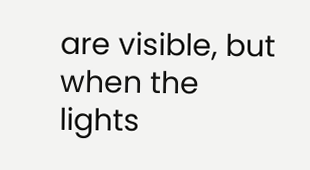are visible, but when the lights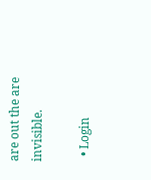are out the are invisible.

  • Login